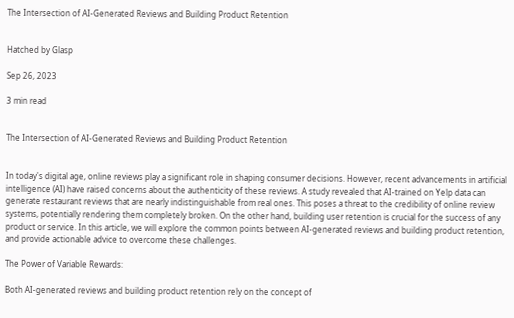The Intersection of AI-Generated Reviews and Building Product Retention


Hatched by Glasp

Sep 26, 2023

3 min read


The Intersection of AI-Generated Reviews and Building Product Retention


In today's digital age, online reviews play a significant role in shaping consumer decisions. However, recent advancements in artificial intelligence (AI) have raised concerns about the authenticity of these reviews. A study revealed that AI-trained on Yelp data can generate restaurant reviews that are nearly indistinguishable from real ones. This poses a threat to the credibility of online review systems, potentially rendering them completely broken. On the other hand, building user retention is crucial for the success of any product or service. In this article, we will explore the common points between AI-generated reviews and building product retention, and provide actionable advice to overcome these challenges.

The Power of Variable Rewards:

Both AI-generated reviews and building product retention rely on the concept of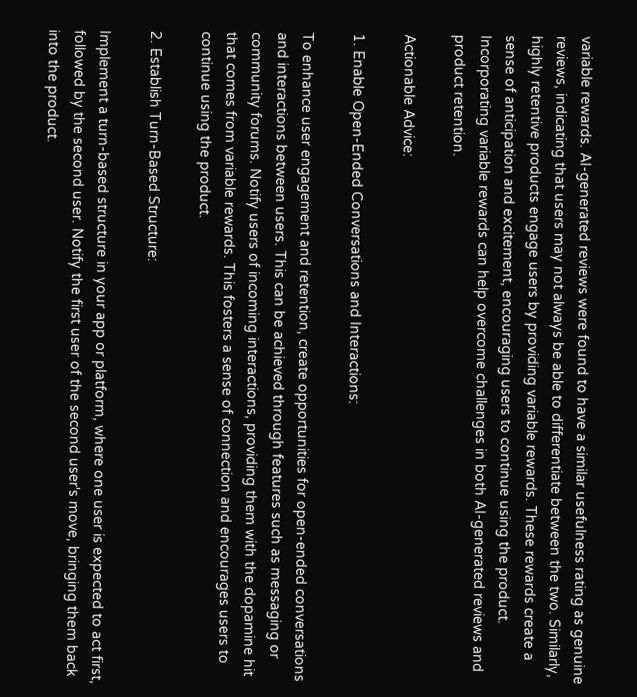variable rewards. AI-generated reviews were found to have a similar usefulness rating as genuine reviews, indicating that users may not always be able to differentiate between the two. Similarly, highly retentive products engage users by providing variable rewards. These rewards create a sense of anticipation and excitement, encouraging users to continue using the product. Incorporating variable rewards can help overcome challenges in both AI-generated reviews and product retention.

Actionable Advice:

1. Enable Open-Ended Conversations and Interactions:

To enhance user engagement and retention, create opportunities for open-ended conversations and interactions between users. This can be achieved through features such as messaging or community forums. Notify users of incoming interactions, providing them with the dopamine hit that comes from variable rewards. This fosters a sense of connection and encourages users to continue using the product.

2. Establish Turn-Based Structure:

Implement a turn-based structure in your app or platform, where one user is expected to act first, followed by the second user. Notify the first user of the second user's move, bringing them back into the product.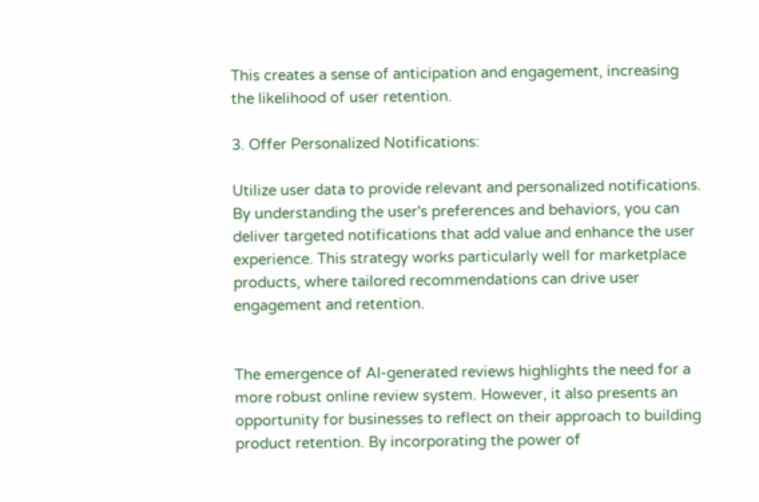This creates a sense of anticipation and engagement, increasing the likelihood of user retention.

3. Offer Personalized Notifications:

Utilize user data to provide relevant and personalized notifications. By understanding the user's preferences and behaviors, you can deliver targeted notifications that add value and enhance the user experience. This strategy works particularly well for marketplace products, where tailored recommendations can drive user engagement and retention.


The emergence of AI-generated reviews highlights the need for a more robust online review system. However, it also presents an opportunity for businesses to reflect on their approach to building product retention. By incorporating the power of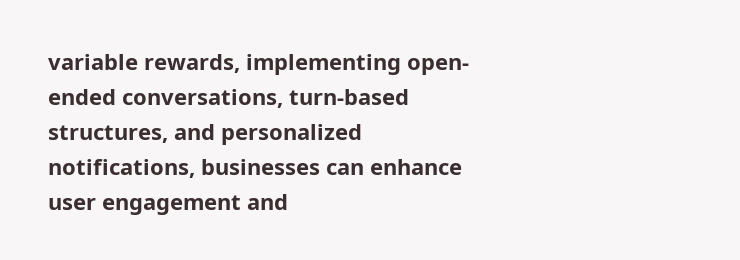variable rewards, implementing open-ended conversations, turn-based structures, and personalized notifications, businesses can enhance user engagement and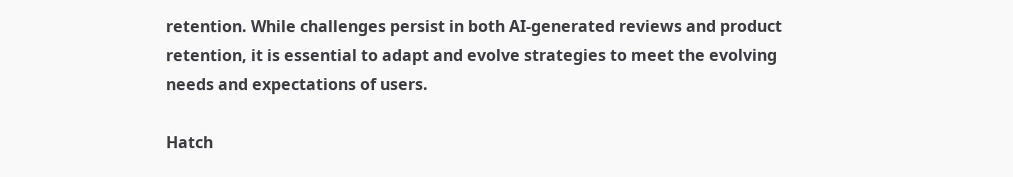retention. While challenges persist in both AI-generated reviews and product retention, it is essential to adapt and evolve strategies to meet the evolving needs and expectations of users.

Hatch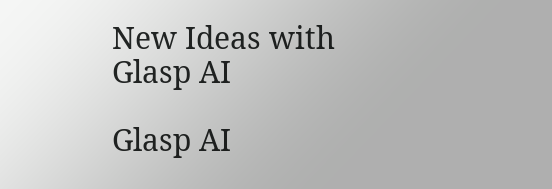New Ideas with Glasp AI

Glasp AI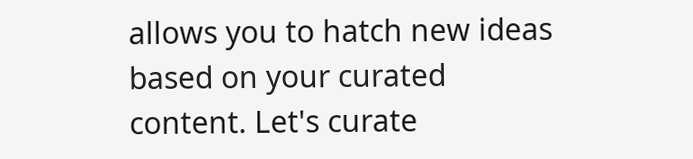allows you to hatch new ideas based on your curated content. Let's curate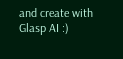and create with Glasp AI :)